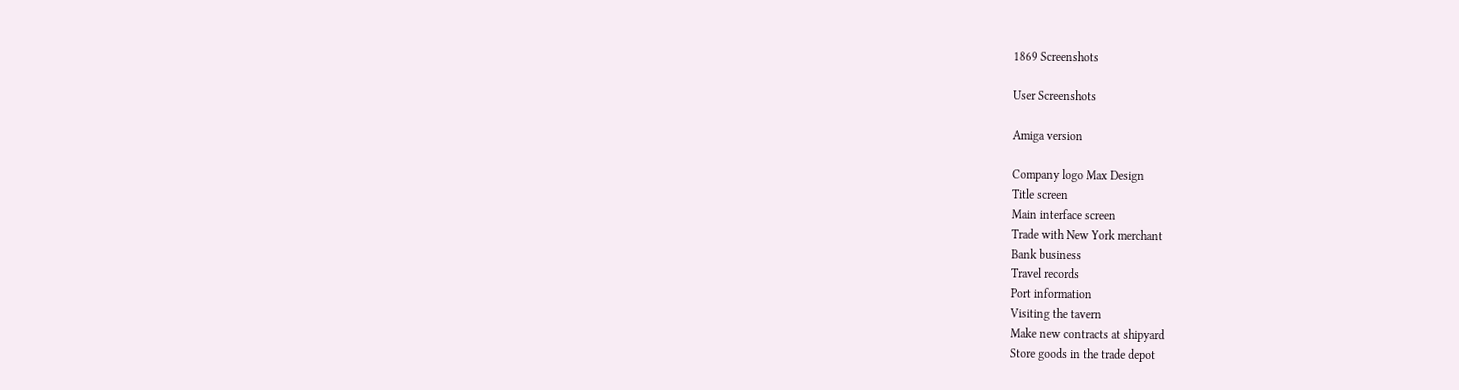1869 Screenshots

User Screenshots

Amiga version

Company logo Max Design
Title screen
Main interface screen
Trade with New York merchant
Bank business
Travel records
Port information
Visiting the tavern
Make new contracts at shipyard
Store goods in the trade depot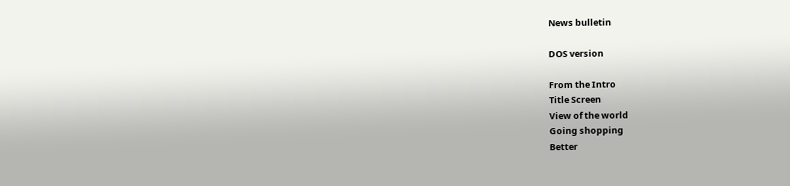News bulletin

DOS version

From the Intro
Title Screen
View of the world
Going shopping
Better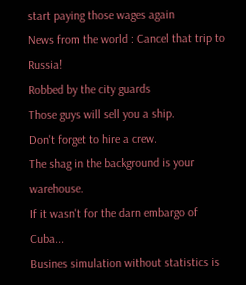start paying those wages again
News from the world : Cancel that trip to Russia!
Robbed by the city guards
Those guys will sell you a ship.
Don't forget to hire a crew.
The shag in the background is your warehouse.
If it wasn't for the darn embargo of Cuba...
Busines simulation without statistics is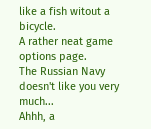like a fish witout a bicycle.
A rather neat game options page.
The Russian Navy doesn't like you very much...
Ahhh, a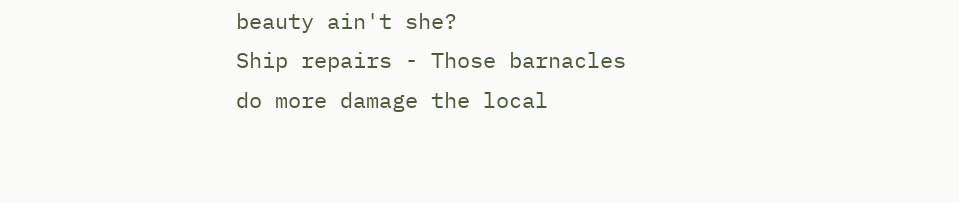beauty ain't she?
Ship repairs - Those barnacles do more damage the local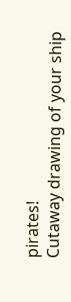pirates!
Cutaway drawing of your ship